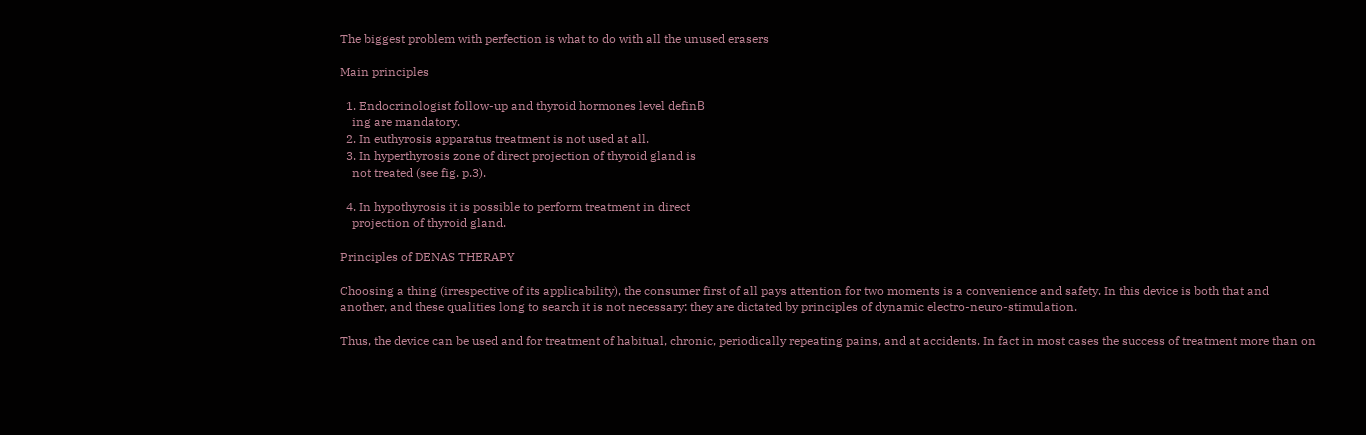The biggest problem with perfection is what to do with all the unused erasers

Main principles

  1. Endocrinologist follow-up and thyroid hormones level definВ
    ing are mandatory.
  2. In euthyrosis apparatus treatment is not used at all.
  3. In hyperthyrosis zone of direct projection of thyroid gland is
    not treated (see fig. p.3).

  4. In hypothyrosis it is possible to perform treatment in direct
    projection of thyroid gland.

Principles of DENAS THERAPY

Choosing a thing (irrespective of its applicability), the consumer first of all pays attention for two moments is a convenience and safety. In this device is both that and another, and these qualities long to search it is not necessary: they are dictated by principles of dynamic electro-neuro-stimulation.

Thus, the device can be used and for treatment of habitual, chronic, periodically repeating pains, and at accidents. In fact in most cases the success of treatment more than on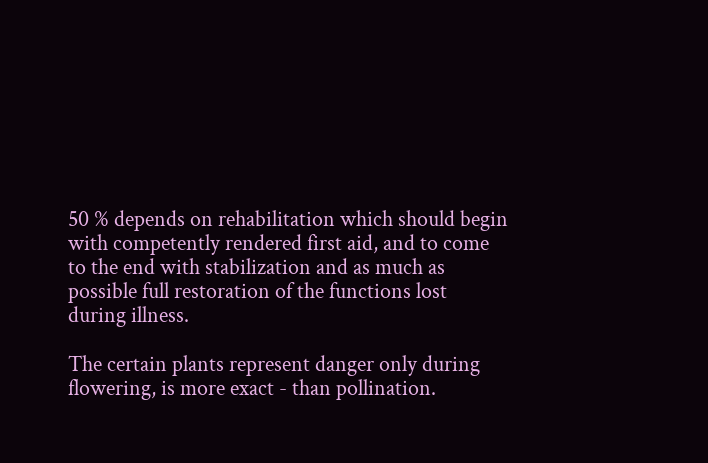50 % depends on rehabilitation which should begin with competently rendered first aid, and to come to the end with stabilization and as much as possible full restoration of the functions lost during illness.

The certain plants represent danger only during flowering, is more exact - than pollination.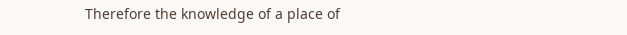Therefore the knowledge of a place of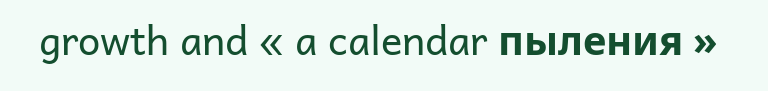growth and « a calendar пыления »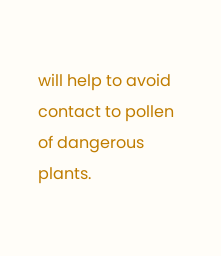will help to avoid contact to pollen of dangerous plants.